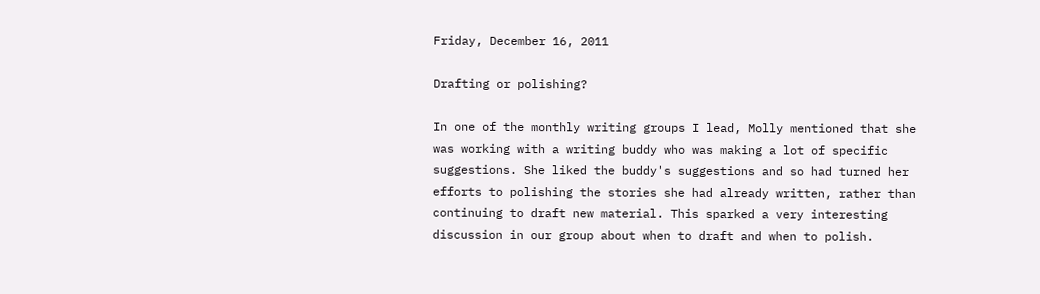Friday, December 16, 2011

Drafting or polishing?

In one of the monthly writing groups I lead, Molly mentioned that she was working with a writing buddy who was making a lot of specific suggestions. She liked the buddy's suggestions and so had turned her efforts to polishing the stories she had already written, rather than continuing to draft new material. This sparked a very interesting discussion in our group about when to draft and when to polish.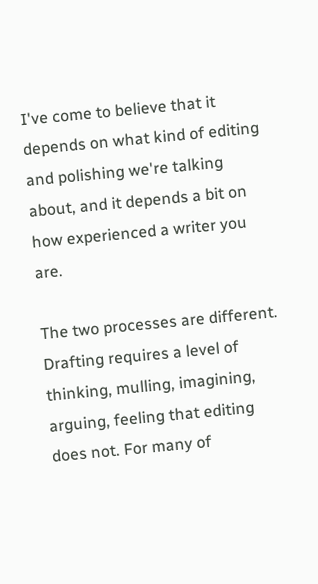I've come to believe that it depends on what kind of editing and polishing we're talking about, and it depends a bit on how experienced a writer you are.

The two processes are different. Drafting requires a level of thinking, mulling, imagining, arguing, feeling that editing does not. For many of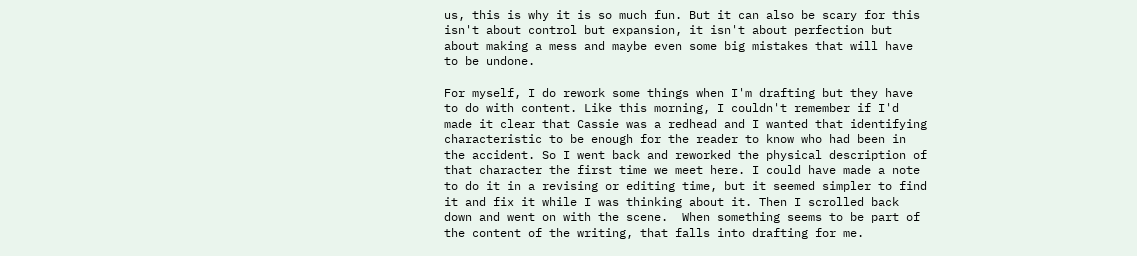us, this is why it is so much fun. But it can also be scary for this isn't about control but expansion, it isn't about perfection but about making a mess and maybe even some big mistakes that will have to be undone.

For myself, I do rework some things when I'm drafting but they have to do with content. Like this morning, I couldn't remember if I'd made it clear that Cassie was a redhead and I wanted that identifying characteristic to be enough for the reader to know who had been in the accident. So I went back and reworked the physical description of that character the first time we meet here. I could have made a note to do it in a revising or editing time, but it seemed simpler to find it and fix it while I was thinking about it. Then I scrolled back down and went on with the scene.  When something seems to be part of the content of the writing, that falls into drafting for me.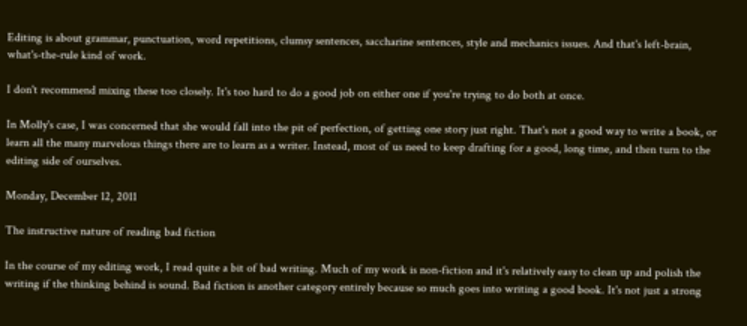Editing is about grammar, punctuation, word repetitions, clumsy sentences, saccharine sentences, style and mechanics issues. And that's left-brain, what's-the-rule kind of work.

I don't recommend mixing these too closely. It's too hard to do a good job on either one if you're trying to do both at once.

In Molly's case, I was concerned that she would fall into the pit of perfection, of getting one story just right. That's not a good way to write a book, or learn all the many marvelous things there are to learn as a writer. Instead, most of us need to keep drafting for a good, long time, and then turn to the editing side of ourselves.

Monday, December 12, 2011

The instructive nature of reading bad fiction

In the course of my editing work, I read quite a bit of bad writing. Much of my work is non-fiction and it's relatively easy to clean up and polish the writing if the thinking behind is sound. Bad fiction is another category entirely because so much goes into writing a good book. It's not just a strong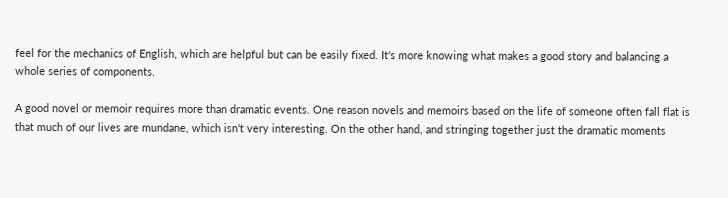feel for the mechanics of English, which are helpful but can be easily fixed. It's more knowing what makes a good story and balancing a whole series of components.

A good novel or memoir requires more than dramatic events. One reason novels and memoirs based on the life of someone often fall flat is that much of our lives are mundane, which isn't very interesting. On the other hand, and stringing together just the dramatic moments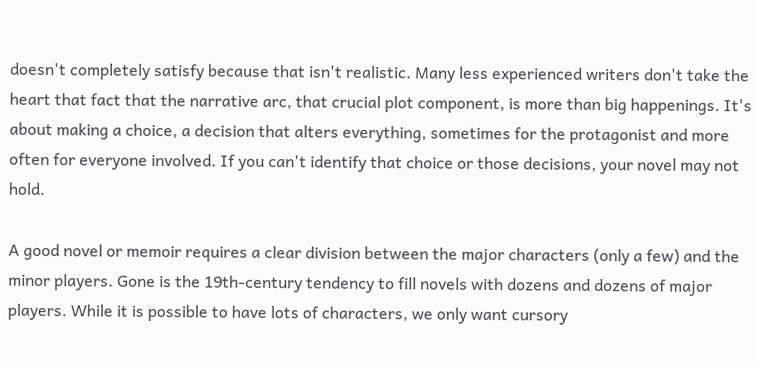doesn't completely satisfy because that isn't realistic. Many less experienced writers don't take the heart that fact that the narrative arc, that crucial plot component, is more than big happenings. It's about making a choice, a decision that alters everything, sometimes for the protagonist and more often for everyone involved. If you can't identify that choice or those decisions, your novel may not hold.

A good novel or memoir requires a clear division between the major characters (only a few) and the minor players. Gone is the 19th-century tendency to fill novels with dozens and dozens of major players. While it is possible to have lots of characters, we only want cursory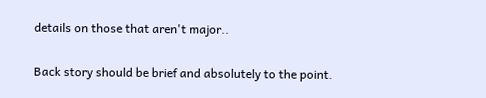details on those that aren't major..

Back story should be brief and absolutely to the point.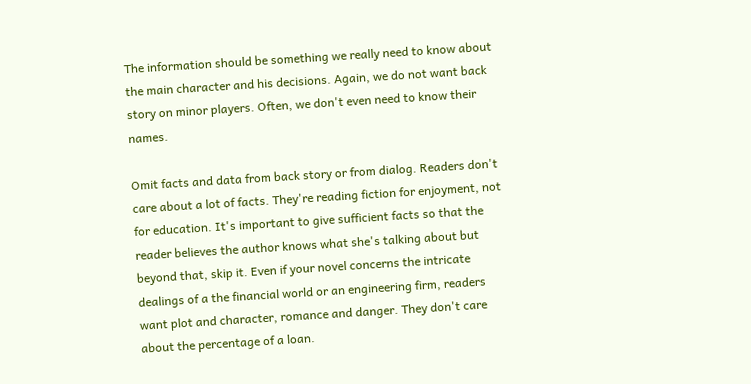The information should be something we really need to know about the main character and his decisions. Again, we do not want back story on minor players. Often, we don't even need to know their names.

Omit facts and data from back story or from dialog. Readers don't care about a lot of facts. They're reading fiction for enjoyment, not for education. It's important to give sufficient facts so that the reader believes the author knows what she's talking about but beyond that, skip it. Even if your novel concerns the intricate dealings of a the financial world or an engineering firm, readers want plot and character, romance and danger. They don't care about the percentage of a loan.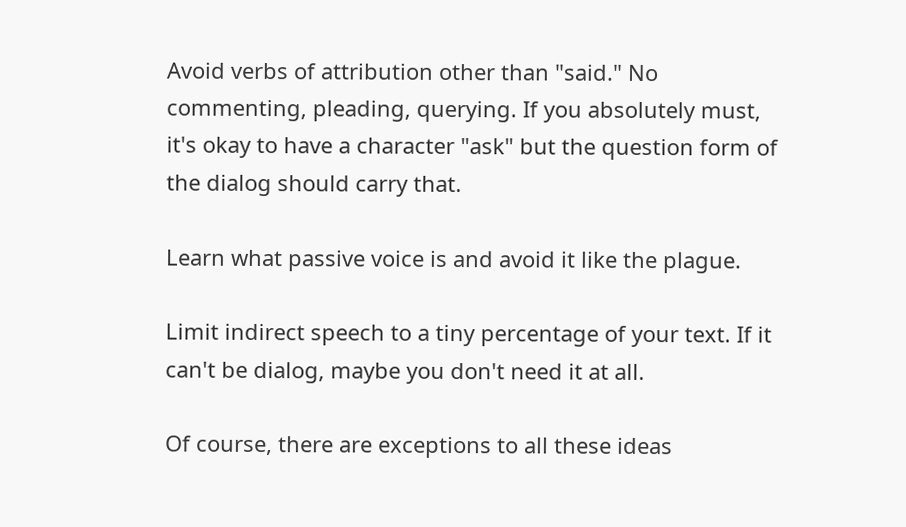Avoid verbs of attribution other than "said." No commenting, pleading, querying. If you absolutely must, it's okay to have a character "ask" but the question form of the dialog should carry that.

Learn what passive voice is and avoid it like the plague.

Limit indirect speech to a tiny percentage of your text. If it can't be dialog, maybe you don't need it at all.

Of course, there are exceptions to all these ideas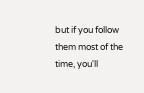but if you follow them most of the time, you'll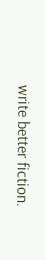write better fiction.